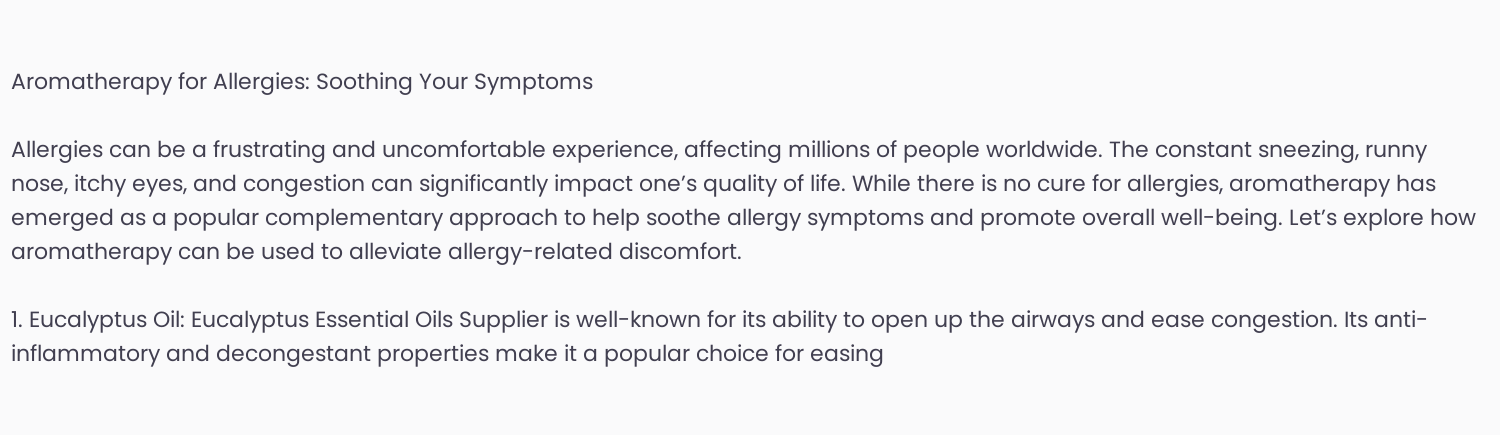Aromatherapy for Allergies: Soothing Your Symptoms

Allergies can be a frustrating and uncomfortable experience, affecting millions of people worldwide. The constant sneezing, runny nose, itchy eyes, and congestion can significantly impact one’s quality of life. While there is no cure for allergies, aromatherapy has emerged as a popular complementary approach to help soothe allergy symptoms and promote overall well-being. Let’s explore how aromatherapy can be used to alleviate allergy-related discomfort.

1. Eucalyptus Oil: Eucalyptus Essential Oils Supplier is well-known for its ability to open up the airways and ease congestion. Its anti-inflammatory and decongestant properties make it a popular choice for easing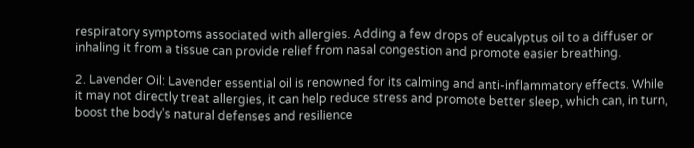respiratory symptoms associated with allergies. Adding a few drops of eucalyptus oil to a diffuser or inhaling it from a tissue can provide relief from nasal congestion and promote easier breathing.

2. Lavender Oil: Lavender essential oil is renowned for its calming and anti-inflammatory effects. While it may not directly treat allergies, it can help reduce stress and promote better sleep, which can, in turn, boost the body’s natural defenses and resilience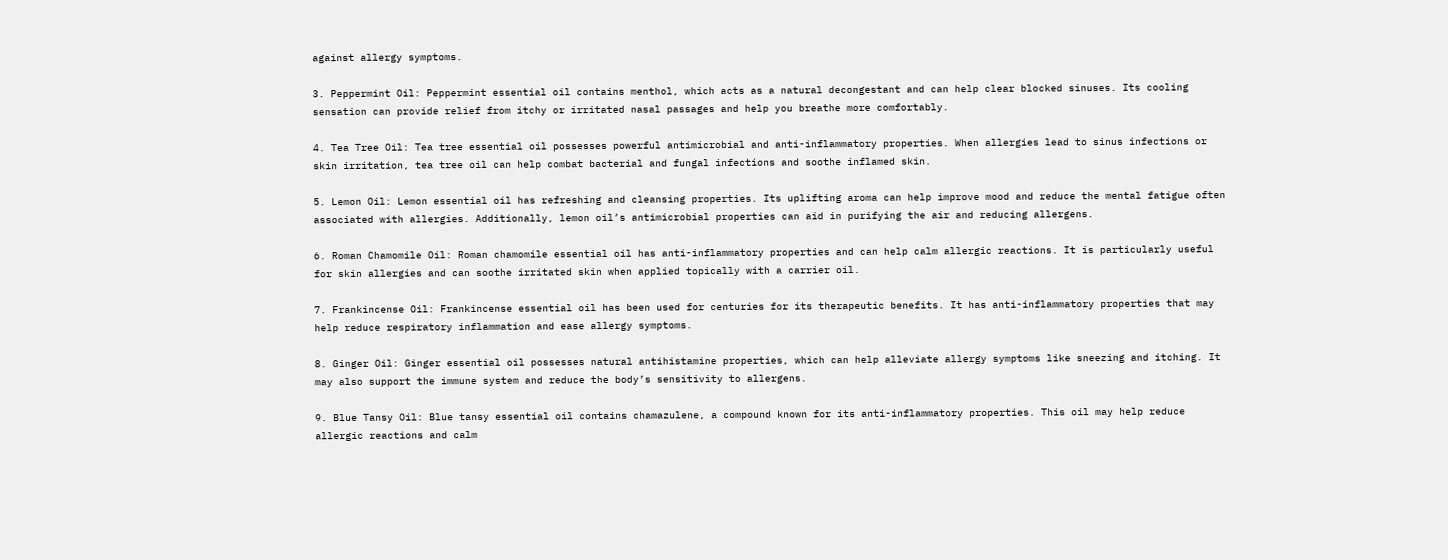against allergy symptoms.

3. Peppermint Oil: Peppermint essential oil contains menthol, which acts as a natural decongestant and can help clear blocked sinuses. Its cooling sensation can provide relief from itchy or irritated nasal passages and help you breathe more comfortably.

4. Tea Tree Oil: Tea tree essential oil possesses powerful antimicrobial and anti-inflammatory properties. When allergies lead to sinus infections or skin irritation, tea tree oil can help combat bacterial and fungal infections and soothe inflamed skin.

5. Lemon Oil: Lemon essential oil has refreshing and cleansing properties. Its uplifting aroma can help improve mood and reduce the mental fatigue often associated with allergies. Additionally, lemon oil’s antimicrobial properties can aid in purifying the air and reducing allergens.

6. Roman Chamomile Oil: Roman chamomile essential oil has anti-inflammatory properties and can help calm allergic reactions. It is particularly useful for skin allergies and can soothe irritated skin when applied topically with a carrier oil.

7. Frankincense Oil: Frankincense essential oil has been used for centuries for its therapeutic benefits. It has anti-inflammatory properties that may help reduce respiratory inflammation and ease allergy symptoms.

8. Ginger Oil: Ginger essential oil possesses natural antihistamine properties, which can help alleviate allergy symptoms like sneezing and itching. It may also support the immune system and reduce the body’s sensitivity to allergens.

9. Blue Tansy Oil: Blue tansy essential oil contains chamazulene, a compound known for its anti-inflammatory properties. This oil may help reduce allergic reactions and calm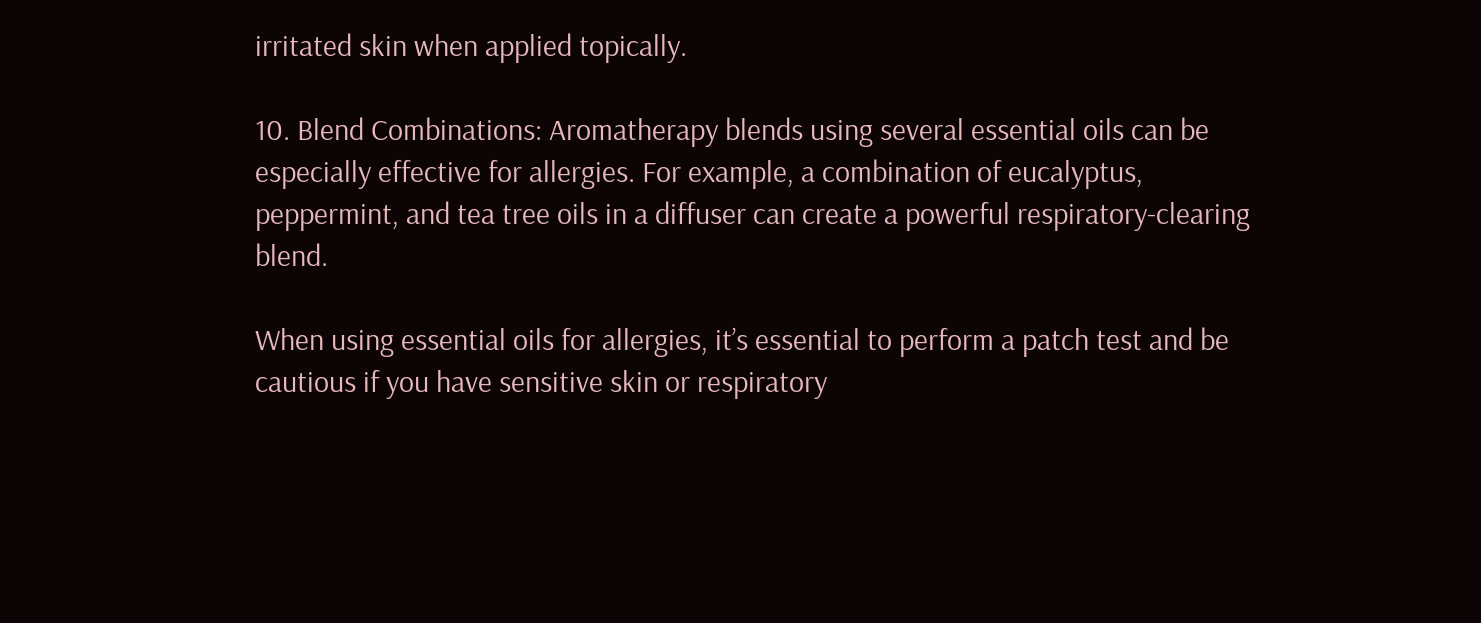irritated skin when applied topically.

10. Blend Combinations: Aromatherapy blends using several essential oils can be especially effective for allergies. For example, a combination of eucalyptus, peppermint, and tea tree oils in a diffuser can create a powerful respiratory-clearing blend.

When using essential oils for allergies, it’s essential to perform a patch test and be cautious if you have sensitive skin or respiratory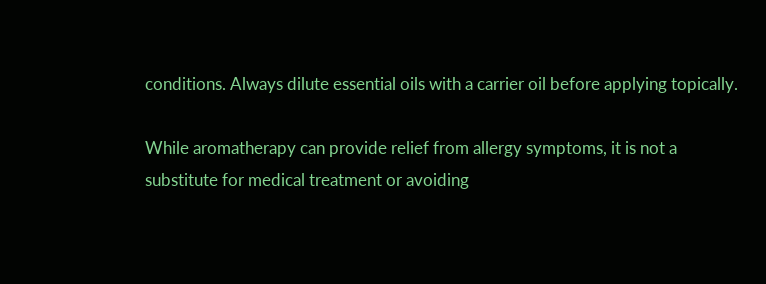conditions. Always dilute essential oils with a carrier oil before applying topically.

While aromatherapy can provide relief from allergy symptoms, it is not a substitute for medical treatment or avoiding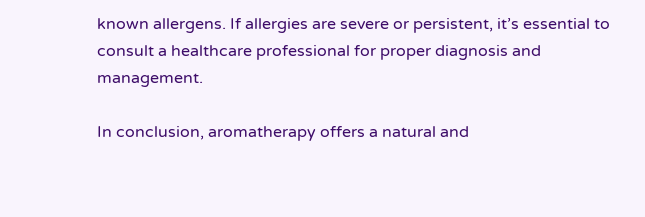known allergens. If allergies are severe or persistent, it’s essential to consult a healthcare professional for proper diagnosis and management.

In conclusion, aromatherapy offers a natural and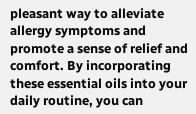pleasant way to alleviate allergy symptoms and promote a sense of relief and comfort. By incorporating these essential oils into your daily routine, you can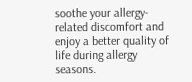soothe your allergy-related discomfort and enjoy a better quality of life during allergy seasons.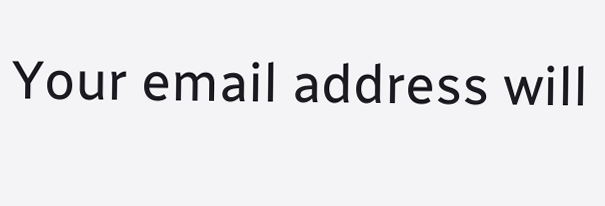Your email address will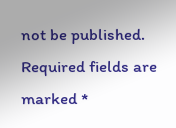not be published. Required fields are marked *